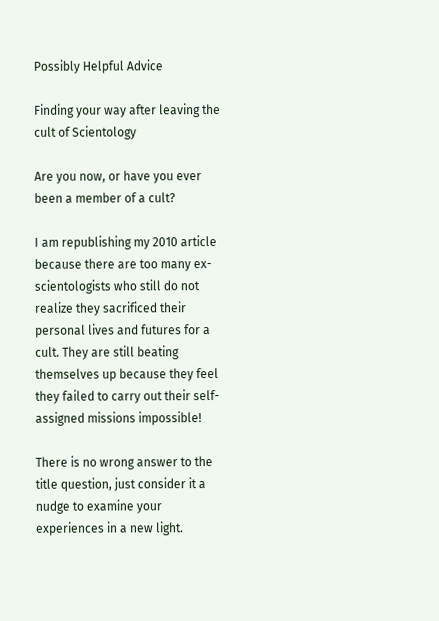Possibly Helpful Advice

Finding your way after leaving the cult of Scientology

Are you now, or have you ever been a member of a cult?

I am republishing my 2010 article because there are too many ex-scientologists who still do not realize they sacrificed their personal lives and futures for a cult. They are still beating themselves up because they feel they failed to carry out their self-assigned missions impossible!

There is no wrong answer to the title question, just consider it a nudge to examine your experiences in a new light.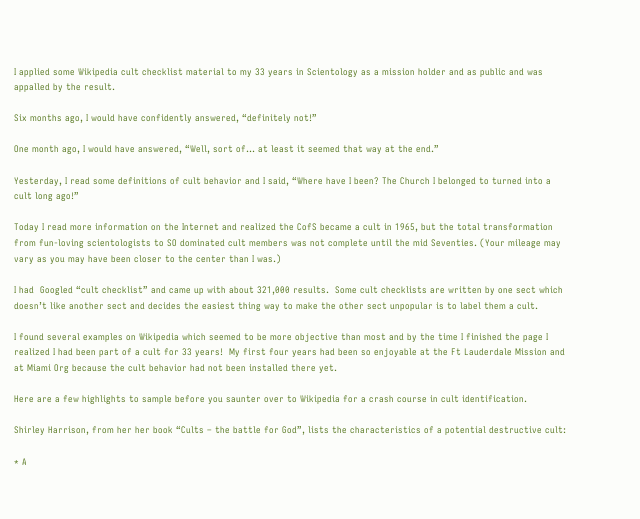I applied some Wikipedia cult checklist material to my 33 years in Scientology as a mission holder and as public and was appalled by the result.

Six months ago, I would have confidently answered, “definitely not!”

One month ago, I would have answered, “Well, sort of… at least it seemed that way at the end.”

Yesterday, I read some definitions of cult behavior and I said, “Where have I been? The Church I belonged to turned into a cult long ago!”

Today I read more information on the Internet and realized the CofS became a cult in 1965, but the total transformation from fun-loving scientologists to SO dominated cult members was not complete until the mid Seventies. (Your mileage may vary as you may have been closer to the center than I was.)

I had  Googled “cult checklist” and came up with about 321,000 results.  Some cult checklists are written by one sect which doesn’t like another sect and decides the easiest thing way to make the other sect unpopular is to label them a cult.

I found several examples on Wikipedia which seemed to be more objective than most and by the time I finished the page I realized I had been part of a cult for 33 years!  My first four years had been so enjoyable at the Ft Lauderdale Mission and at Miami Org because the cult behavior had not been installed there yet.

Here are a few highlights to sample before you saunter over to Wikipedia for a crash course in cult identification.

Shirley Harrison, from her her book “Cults – the battle for God”, lists the characteristics of a potential destructive cult:

* A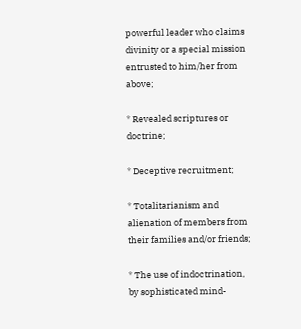powerful leader who claims divinity or a special mission entrusted to him/her from above;

* Revealed scriptures or doctrine;

* Deceptive recruitment;

* Totalitarianism and alienation of members from their families and/or friends;

* The use of indoctrination, by sophisticated mind-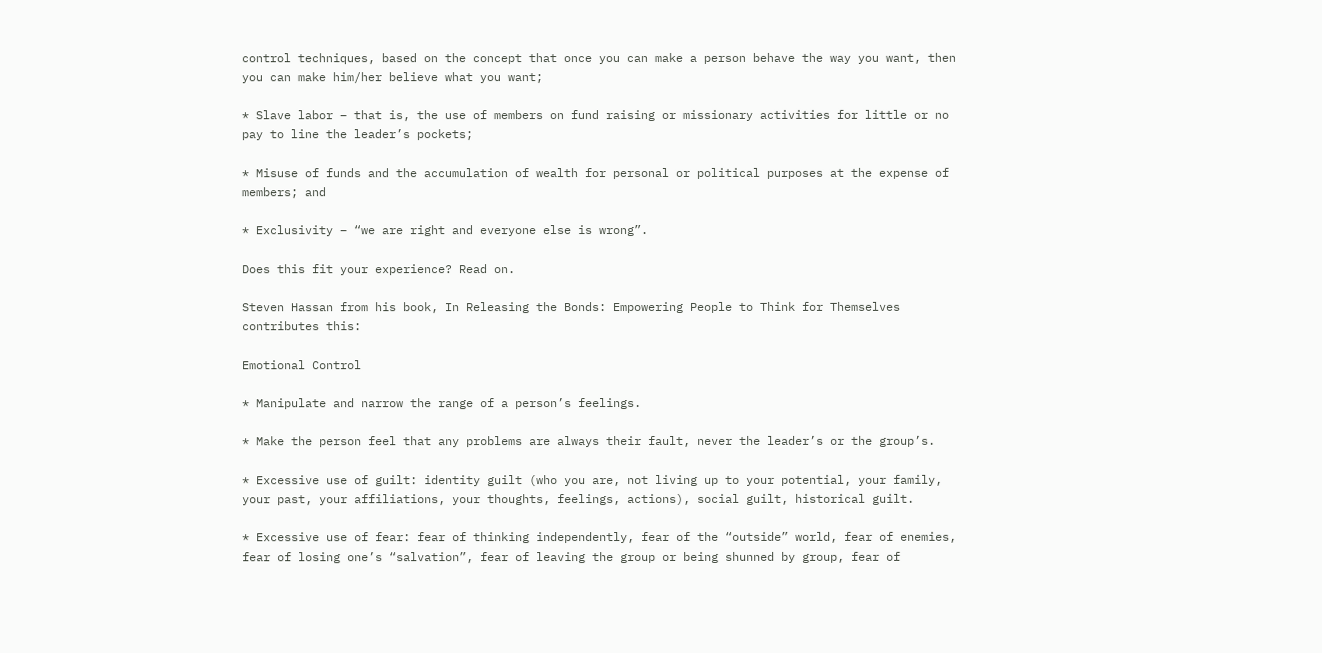control techniques, based on the concept that once you can make a person behave the way you want, then you can make him/her believe what you want;

* Slave labor – that is, the use of members on fund raising or missionary activities for little or no pay to line the leader’s pockets;

* Misuse of funds and the accumulation of wealth for personal or political purposes at the expense of members; and

* Exclusivity – “we are right and everyone else is wrong”.

Does this fit your experience? Read on.

Steven Hassan from his book, In Releasing the Bonds: Empowering People to Think for Themselves contributes this:

Emotional Control

* Manipulate and narrow the range of a person’s feelings.

* Make the person feel that any problems are always their fault, never the leader’s or the group’s.

* Excessive use of guilt: identity guilt (who you are, not living up to your potential, your family, your past, your affiliations, your thoughts, feelings, actions), social guilt, historical guilt.

* Excessive use of fear: fear of thinking independently, fear of the “outside” world, fear of enemies, fear of losing one’s “salvation”, fear of leaving the group or being shunned by group, fear of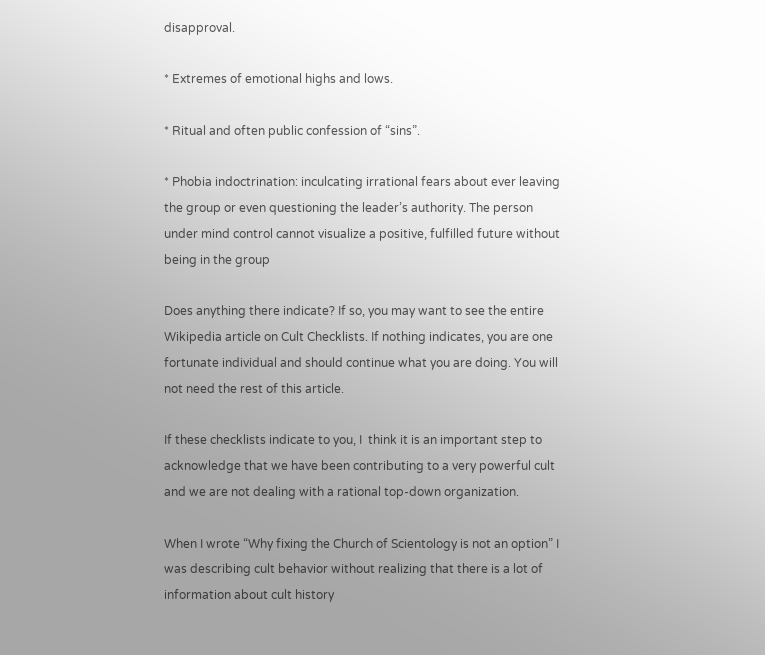disapproval.

* Extremes of emotional highs and lows.

* Ritual and often public confession of “sins”.

* Phobia indoctrination: inculcating irrational fears about ever leaving the group or even questioning the leader’s authority. The person under mind control cannot visualize a positive, fulfilled future without being in the group

Does anything there indicate? If so, you may want to see the entire Wikipedia article on Cult Checklists. If nothing indicates, you are one fortunate individual and should continue what you are doing. You will not need the rest of this article.

If these checklists indicate to you, I  think it is an important step to acknowledge that we have been contributing to a very powerful cult and we are not dealing with a rational top-down organization.

When I wrote “Why fixing the Church of Scientology is not an option” I was describing cult behavior without realizing that there is a lot of information about cult history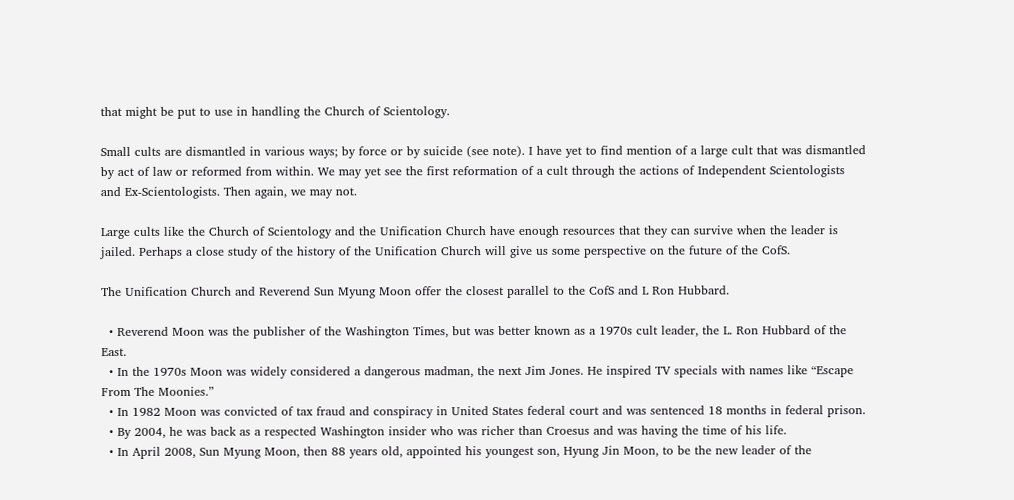that might be put to use in handling the Church of Scientology.

Small cults are dismantled in various ways; by force or by suicide (see note). I have yet to find mention of a large cult that was dismantled by act of law or reformed from within. We may yet see the first reformation of a cult through the actions of Independent Scientologists and Ex-Scientologists. Then again, we may not.

Large cults like the Church of Scientology and the Unification Church have enough resources that they can survive when the leader is jailed. Perhaps a close study of the history of the Unification Church will give us some perspective on the future of the CofS.

The Unification Church and Reverend Sun Myung Moon offer the closest parallel to the CofS and L Ron Hubbard.

  • Reverend Moon was the publisher of the Washington Times, but was better known as a 1970s cult leader, the L. Ron Hubbard of the East.
  • In the 1970s Moon was widely considered a dangerous madman, the next Jim Jones. He inspired TV specials with names like “Escape From The Moonies.”
  • In 1982 Moon was convicted of tax fraud and conspiracy in United States federal court and was sentenced 18 months in federal prison.
  • By 2004, he was back as a respected Washington insider who was richer than Croesus and was having the time of his life.
  • In April 2008, Sun Myung Moon, then 88 years old, appointed his youngest son, Hyung Jin Moon, to be the new leader of the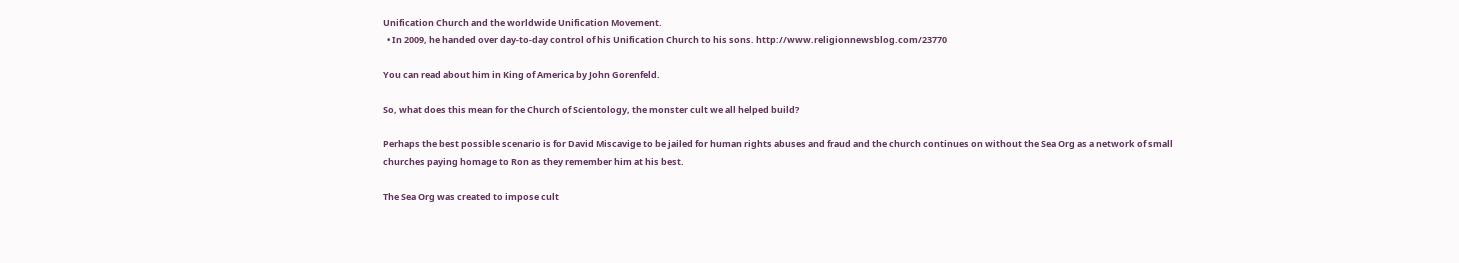Unification Church and the worldwide Unification Movement.
  • In 2009, he handed over day-to-day control of his Unification Church to his sons. http://www.religionnewsblog.com/23770

You can read about him in King of America by John Gorenfeld.

So, what does this mean for the Church of Scientology, the monster cult we all helped build?

Perhaps the best possible scenario is for David Miscavige to be jailed for human rights abuses and fraud and the church continues on without the Sea Org as a network of small churches paying homage to Ron as they remember him at his best.

The Sea Org was created to impose cult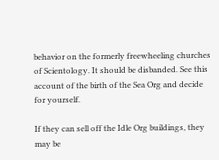behavior on the formerly freewheeling churches of Scientology. It should be disbanded. See this account of the birth of the Sea Org and decide for yourself.

If they can sell off the Idle Org buildings, they may be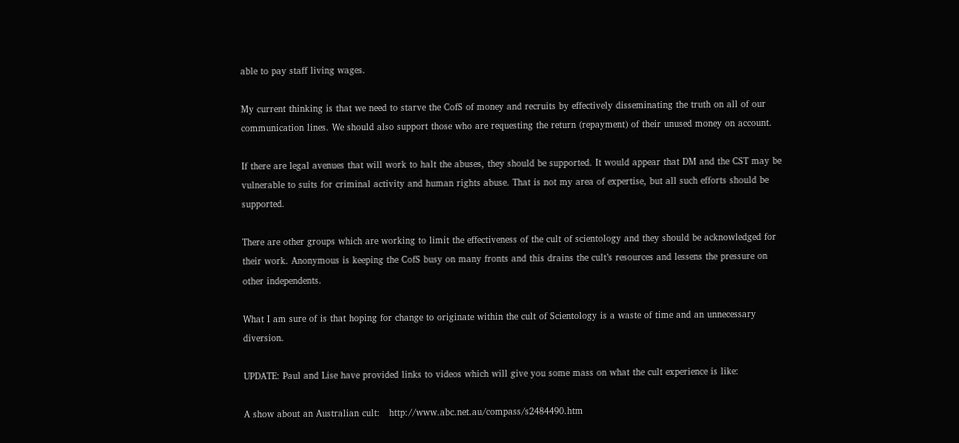able to pay staff living wages.

My current thinking is that we need to starve the CofS of money and recruits by effectively disseminating the truth on all of our communication lines. We should also support those who are requesting the return (repayment) of their unused money on account.

If there are legal avenues that will work to halt the abuses, they should be supported. It would appear that DM and the CST may be vulnerable to suits for criminal activity and human rights abuse. That is not my area of expertise, but all such efforts should be supported.

There are other groups which are working to limit the effectiveness of the cult of scientology and they should be acknowledged for their work. Anonymous is keeping the CofS busy on many fronts and this drains the cult’s resources and lessens the pressure on other independents.

What I am sure of is that hoping for change to originate within the cult of Scientology is a waste of time and an unnecessary diversion.

UPDATE: Paul and Lise have provided links to videos which will give you some mass on what the cult experience is like:

A show about an Australian cult:   http://www.abc.net.au/compass/s2484490.htm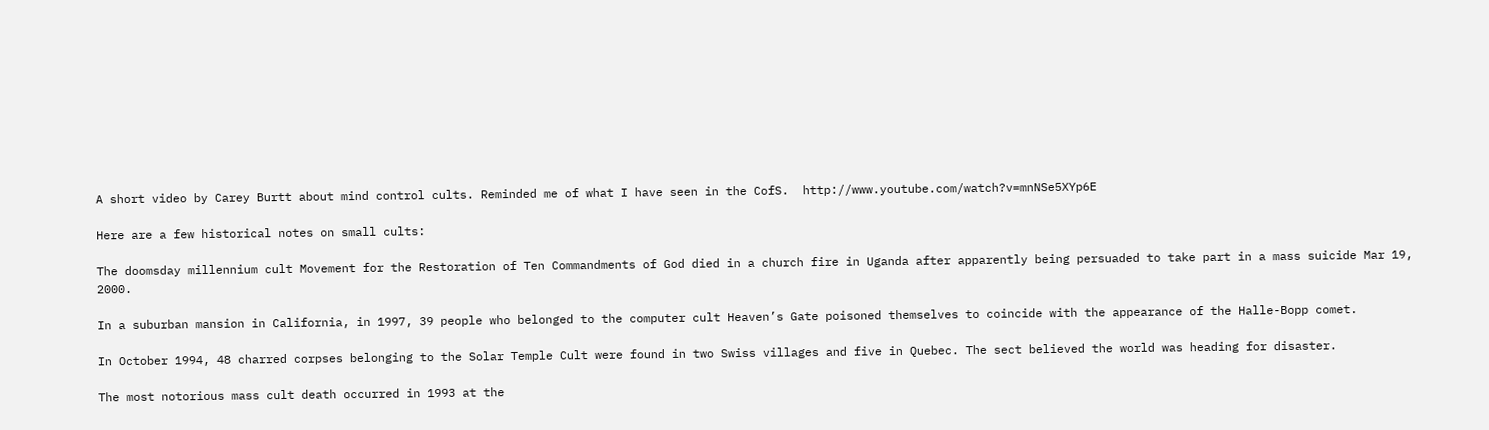A short video by Carey Burtt about mind control cults. Reminded me of what I have seen in the CofS.  http://www.youtube.com/watch?v=mnNSe5XYp6E

Here are a few historical notes on small cults:

The doomsday millennium cult Movement for the Restoration of Ten Commandments of God died in a church fire in Uganda after apparently being persuaded to take part in a mass suicide Mar 19, 2000.

In a suburban mansion in California, in 1997, 39 people who belonged to the computer cult Heaven’s Gate poisoned themselves to coincide with the appearance of the Halle-Bopp comet.

In October 1994, 48 charred corpses belonging to the Solar Temple Cult were found in two Swiss villages and five in Quebec. The sect believed the world was heading for disaster.

The most notorious mass cult death occurred in 1993 at the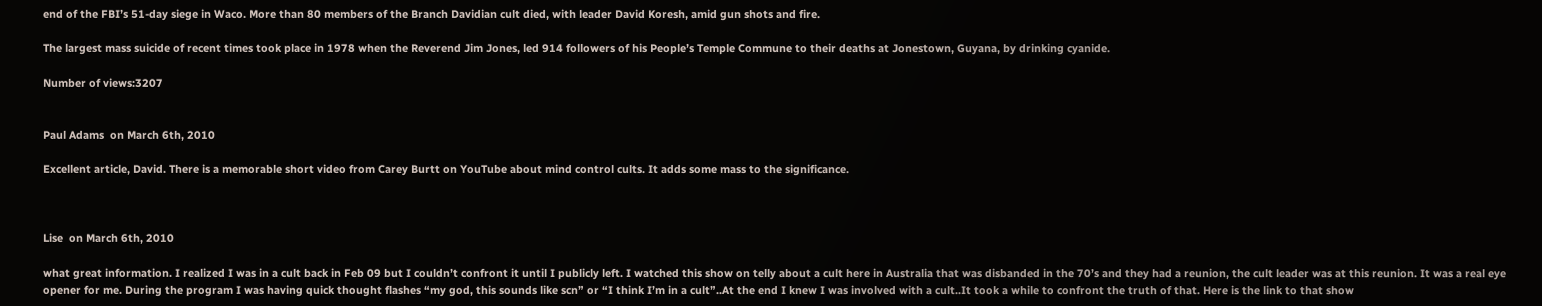end of the FBI’s 51-day siege in Waco. More than 80 members of the Branch Davidian cult died, with leader David Koresh, amid gun shots and fire.

The largest mass suicide of recent times took place in 1978 when the Reverend Jim Jones, led 914 followers of his People’s Temple Commune to their deaths at Jonestown, Guyana, by drinking cyanide.

Number of views:3207


Paul Adams  on March 6th, 2010

Excellent article, David. There is a memorable short video from Carey Burtt on YouTube about mind control cults. It adds some mass to the significance.



Lise  on March 6th, 2010

what great information. I realized I was in a cult back in Feb 09 but I couldn’t confront it until I publicly left. I watched this show on telly about a cult here in Australia that was disbanded in the 70’s and they had a reunion, the cult leader was at this reunion. It was a real eye opener for me. During the program I was having quick thought flashes “my god, this sounds like scn” or “I think I’m in a cult”..At the end I knew I was involved with a cult..It took a while to confront the truth of that. Here is the link to that show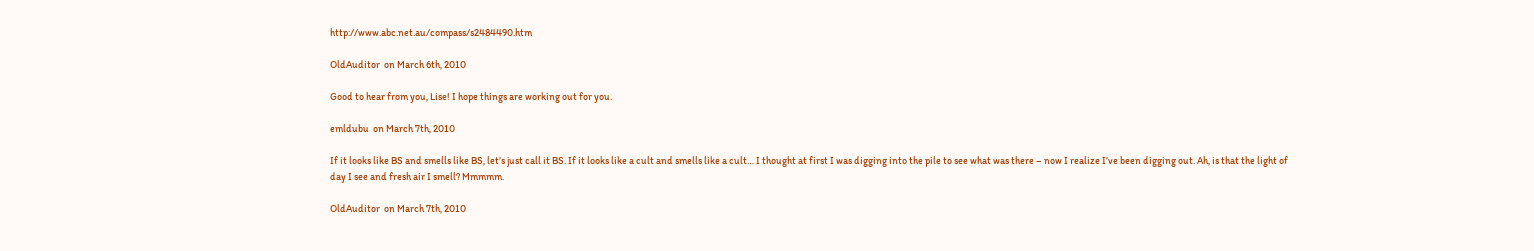http://www.abc.net.au/compass/s2484490.htm

OldAuditor  on March 6th, 2010

Good to hear from you, Lise! I hope things are working out for you.

emldubu  on March 7th, 2010

If it looks like BS and smells like BS, let’s just call it BS. If it looks like a cult and smells like a cult… I thought at first I was digging into the pile to see what was there – now I realize I’ve been digging out. Ah, is that the light of day I see and fresh air I smell? Mmmmm.

OldAuditor  on March 7th, 2010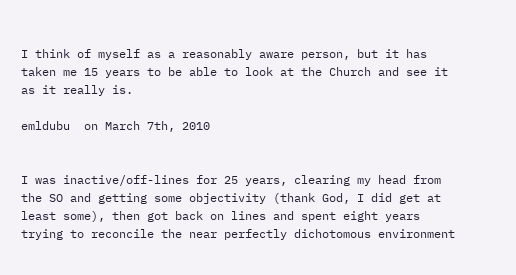I think of myself as a reasonably aware person, but it has taken me 15 years to be able to look at the Church and see it as it really is.

emldubu  on March 7th, 2010


I was inactive/off-lines for 25 years, clearing my head from the SO and getting some objectivity (thank God, I did get at least some), then got back on lines and spent eight years trying to reconcile the near perfectly dichotomous environment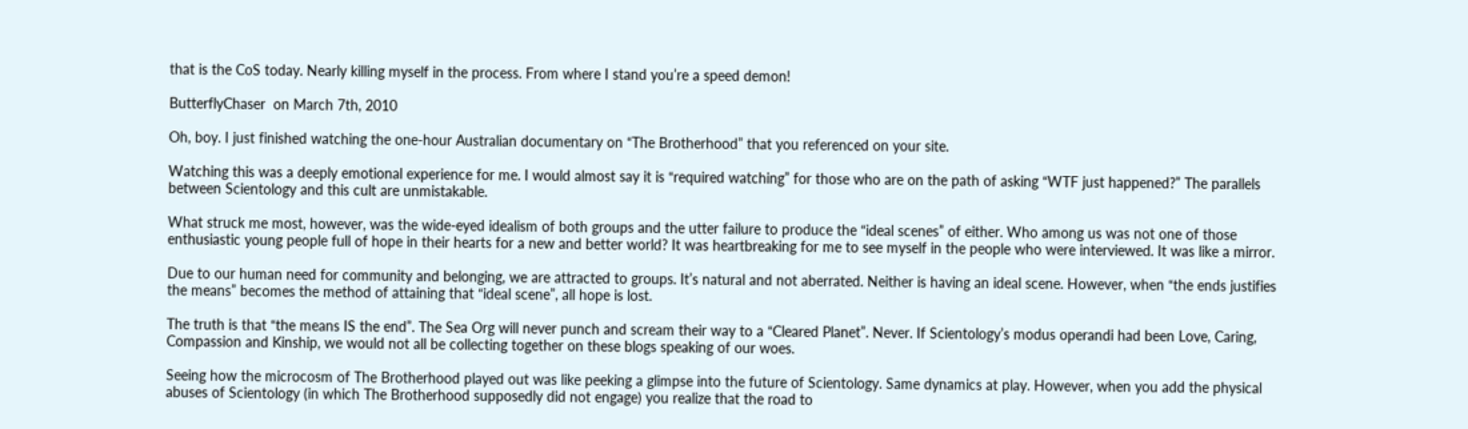that is the CoS today. Nearly killing myself in the process. From where I stand you’re a speed demon!

ButterflyChaser  on March 7th, 2010

Oh, boy. I just finished watching the one-hour Australian documentary on “The Brotherhood” that you referenced on your site.

Watching this was a deeply emotional experience for me. I would almost say it is “required watching” for those who are on the path of asking “WTF just happened?” The parallels between Scientology and this cult are unmistakable.

What struck me most, however, was the wide-eyed idealism of both groups and the utter failure to produce the “ideal scenes” of either. Who among us was not one of those enthusiastic young people full of hope in their hearts for a new and better world? It was heartbreaking for me to see myself in the people who were interviewed. It was like a mirror.

Due to our human need for community and belonging, we are attracted to groups. It’s natural and not aberrated. Neither is having an ideal scene. However, when “the ends justifies the means” becomes the method of attaining that “ideal scene”, all hope is lost.

The truth is that “the means IS the end”. The Sea Org will never punch and scream their way to a “Cleared Planet”. Never. If Scientology’s modus operandi had been Love, Caring, Compassion and Kinship, we would not all be collecting together on these blogs speaking of our woes.

Seeing how the microcosm of The Brotherhood played out was like peeking a glimpse into the future of Scientology. Same dynamics at play. However, when you add the physical abuses of Scientology (in which The Brotherhood supposedly did not engage) you realize that the road to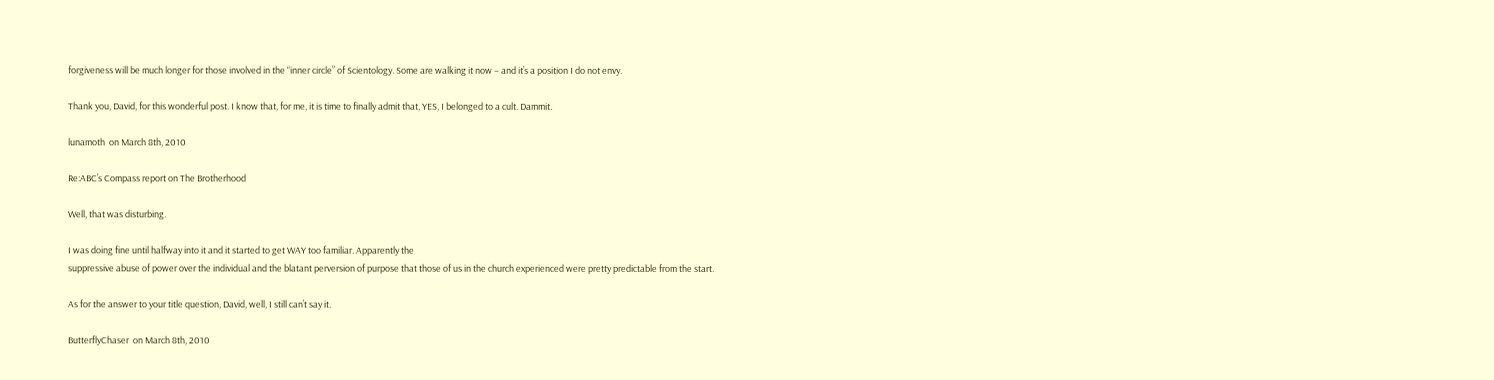forgiveness will be much longer for those involved in the “inner circle” of Scientology. Some are walking it now – and it’s a position I do not envy.

Thank you, David, for this wonderful post. I know that, for me, it is time to finally admit that, YES, I belonged to a cult. Dammit.

lunamoth  on March 8th, 2010

Re:ABC’s Compass report on The Brotherhood

Well, that was disturbing.

I was doing fine until halfway into it and it started to get WAY too familiar. Apparently the
suppressive abuse of power over the individual and the blatant perversion of purpose that those of us in the church experienced were pretty predictable from the start.

As for the answer to your title question, David, well, I still can’t say it.

ButterflyChaser  on March 8th, 2010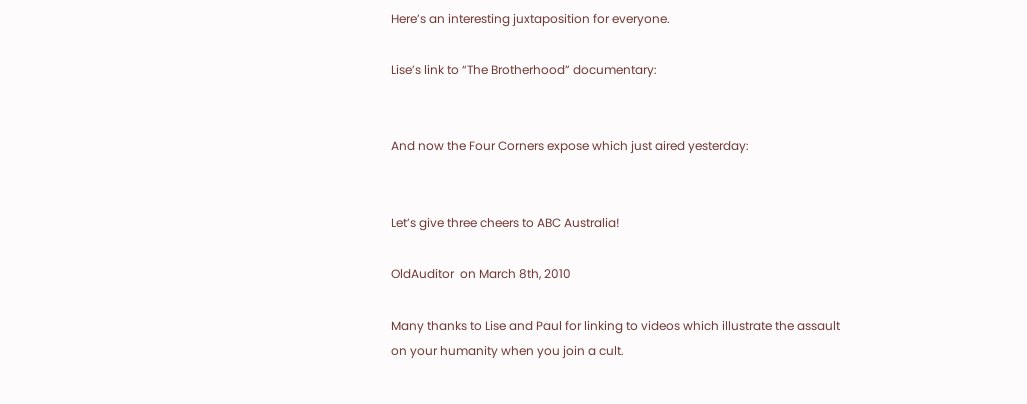Here’s an interesting juxtaposition for everyone.

Lise’s link to “The Brotherhood” documentary:


And now the Four Corners expose which just aired yesterday:


Let’s give three cheers to ABC Australia!

OldAuditor  on March 8th, 2010

Many thanks to Lise and Paul for linking to videos which illustrate the assault on your humanity when you join a cult.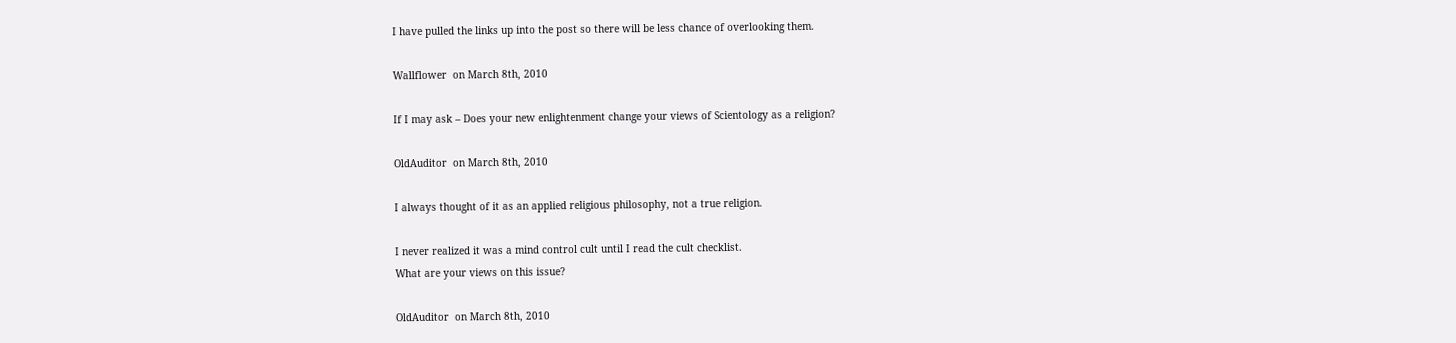I have pulled the links up into the post so there will be less chance of overlooking them.

Wallflower  on March 8th, 2010

If I may ask – Does your new enlightenment change your views of Scientology as a religion?

OldAuditor  on March 8th, 2010

I always thought of it as an applied religious philosophy, not a true religion.

I never realized it was a mind control cult until I read the cult checklist.
What are your views on this issue?

OldAuditor  on March 8th, 2010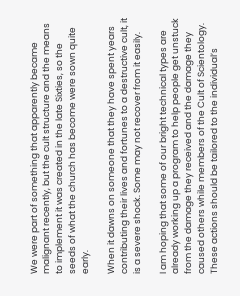We were part of something that apparently became malignant recently, but the cult structure and the means to implement it was created in the late Sixties, so the seeds of what the church has become were sown quite early.

When it dawns on someone that they have spent years contributing their lives and fortunes to a destructive cult, it is a severe shock. Some may not recover from it easily.

I am hoping that some of our bright technical types are already working up a program to help people get unstuck from the damage they received and the damage they caused others while members of the Cult of Scientology. These actions should be tailored to the individual’s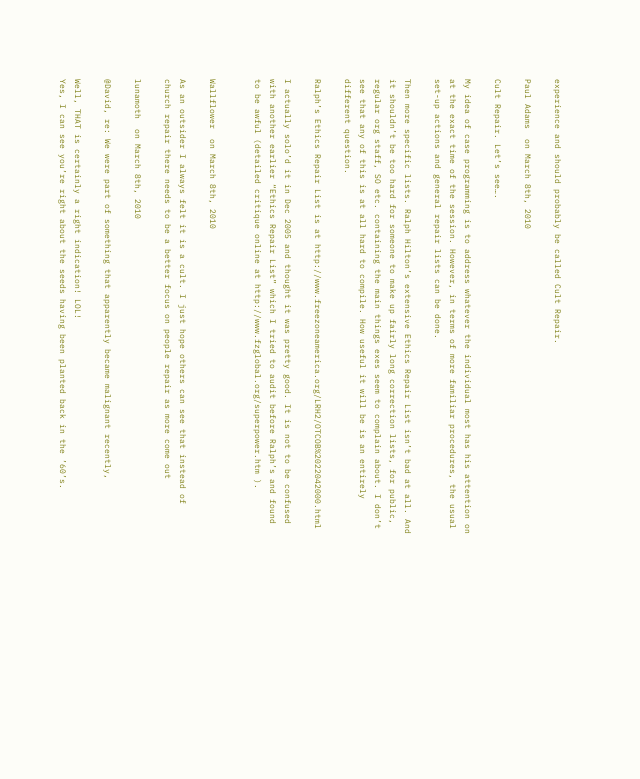experience and should probably be called Cult Repair.

Paul Adams  on March 8th, 2010

Cult Repair. Let’s see….

My idea of case programming is to address whatever the individual most has his attention on at the exact time of the session. However, in terms of more familiar procedures, the usual set-up actions and general repair lists can be done.

Then more specific lists. Ralph Hilton’s extensive Ethics Repair List isn’t bad at all. And it shouldn’t be too hard for someone to make up fairly long correction lists, for public, regular org staff, SO etc. containing the main things exes seem to complain about. I don’t see that any of this is at all hard to compile. How useful it will be is an entirely different question.

Ralph’s Ethics Repair List is at http://www.freezoneamerica.org/LRH2/OTCOB%2022042000.html

I actually solo’d it in Dec 2005 and thought it was pretty good. It is not to be confused with another earlier “Ethics Repair List” which I tried to audit before Ralph’s and found to be awful (detailed critique online at http://www.fzglobal.org/superpower.htm ).


Wallflower  on March 8th, 2010

As an outsider I always felt it is a cult. I just hope others can see that instead of church repair there needs to be a better focus on people repair as more come out

lunamoth  on March 8th, 2010

@David, re: We were part of something that apparently became malignant recently,

Well, THAT is certainly a right indication! LOL!
Yes, I can see you’re right about the seeds having been planted back in the ’60’s.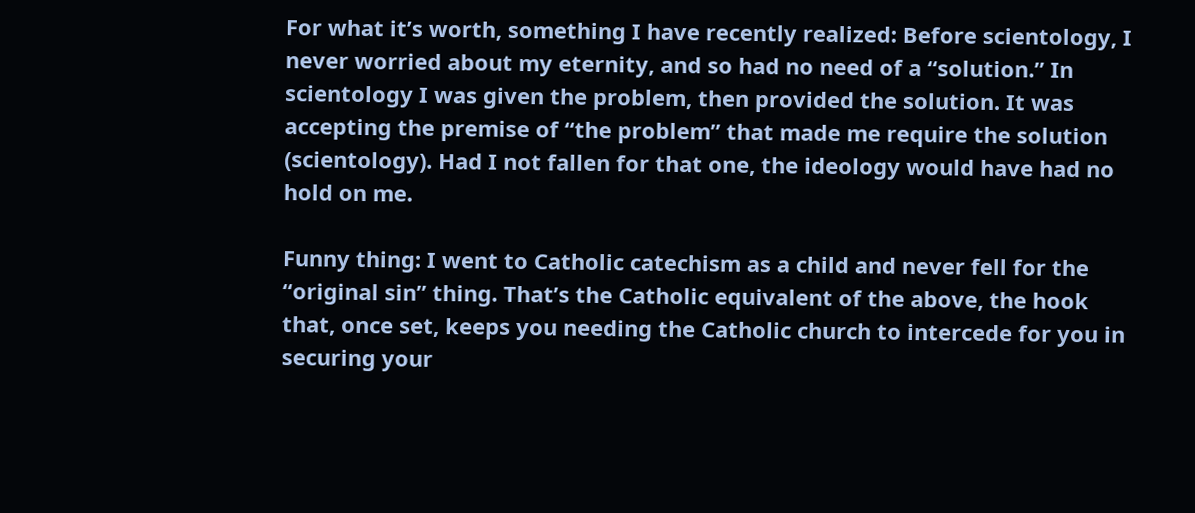For what it’s worth, something I have recently realized: Before scientology, I never worried about my eternity, and so had no need of a “solution.” In scientology I was given the problem, then provided the solution. It was accepting the premise of “the problem” that made me require the solution (scientology). Had I not fallen for that one, the ideology would have had no hold on me.

Funny thing: I went to Catholic catechism as a child and never fell for the “original sin” thing. That’s the Catholic equivalent of the above, the hook that, once set, keeps you needing the Catholic church to intercede for you in securing your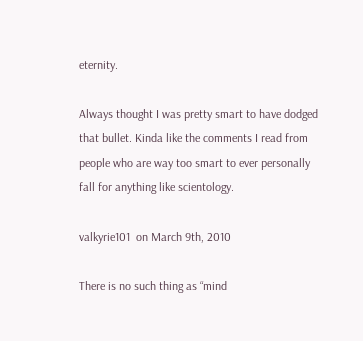eternity.

Always thought I was pretty smart to have dodged that bullet. Kinda like the comments I read from
people who are way too smart to ever personally fall for anything like scientology.

valkyrie101  on March 9th, 2010

There is no such thing as “mind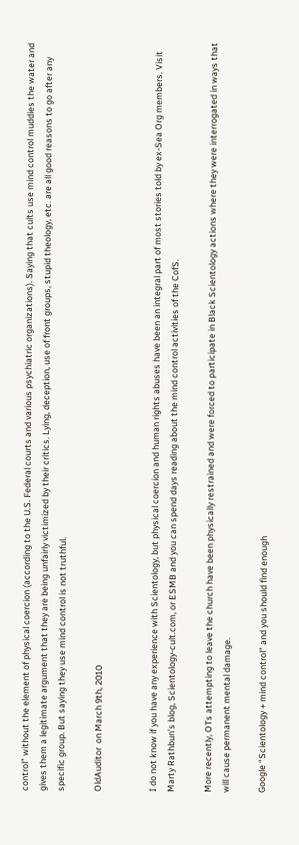control” without the element of physical coercion (according to the U.S. Federal courts and various psychiatric organizations). Saying that cults use mind control muddies the water and gives them a legitimate argument that they are being unfairly victimized by their critics. Lying, deception, use of front groups, stupid theology, etc. are all good reasons to go after any specific group. But saying they use mind control is not truthful.

OldAuditor  on March 9th, 2010


I do not know if you have any experience with Scientology, but physical coercion and human rights abuses have been an integral part of most stories told by ex-Sea Org members. Visit Marty Rathbun’s blog, Scientology-cult.com, or ESMB and you can spend days reading about the mind control activities of the CofS.

More recently, OTs attempting to leave the church have been physically restrained and were forced to participate in Black Scientology actions where they were interrogated in ways that will cause permanent mental damage.

Google “Scientology + mind control” and you should find enough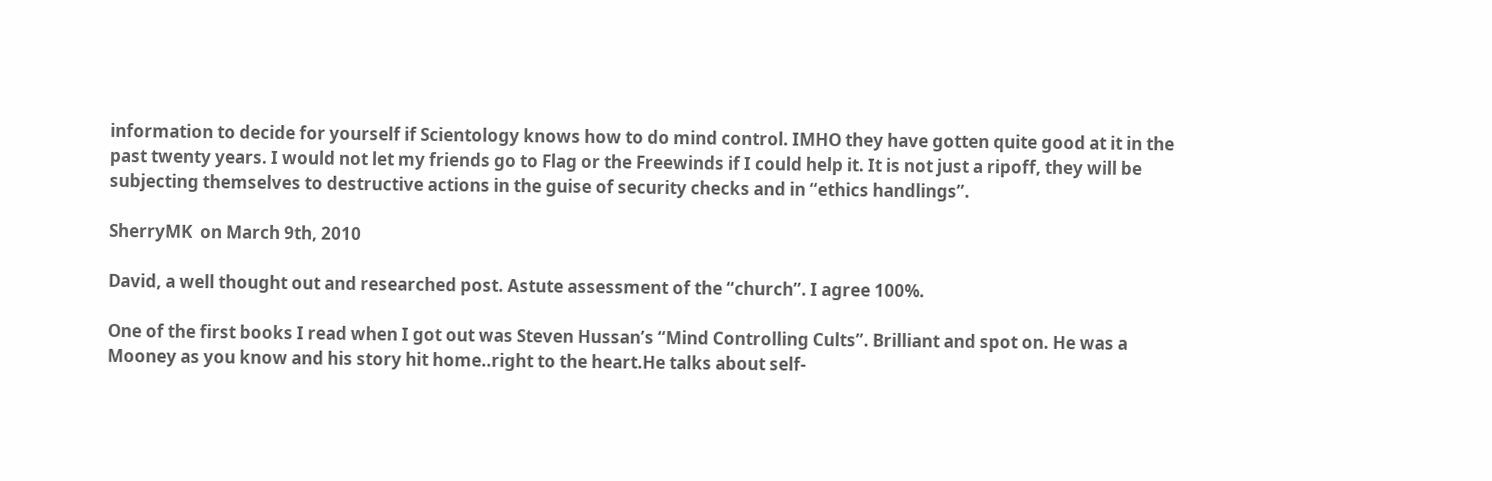information to decide for yourself if Scientology knows how to do mind control. IMHO they have gotten quite good at it in the past twenty years. I would not let my friends go to Flag or the Freewinds if I could help it. It is not just a ripoff, they will be subjecting themselves to destructive actions in the guise of security checks and in “ethics handlings”.

SherryMK  on March 9th, 2010

David, a well thought out and researched post. Astute assessment of the “church”. I agree 100%.

One of the first books I read when I got out was Steven Hussan’s “Mind Controlling Cults”. Brilliant and spot on. He was a Mooney as you know and his story hit home..right to the heart.He talks about self-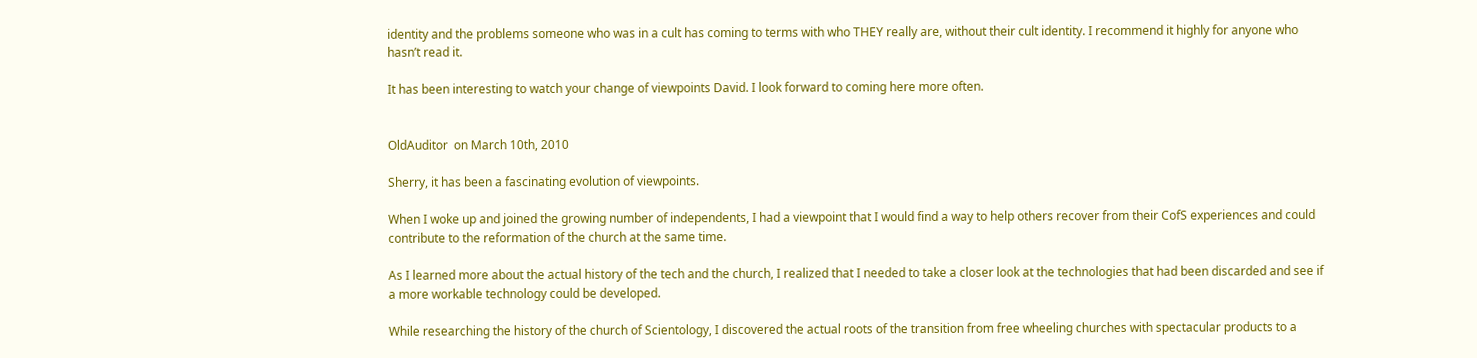identity and the problems someone who was in a cult has coming to terms with who THEY really are, without their cult identity. I recommend it highly for anyone who hasn’t read it.

It has been interesting to watch your change of viewpoints David. I look forward to coming here more often.


OldAuditor  on March 10th, 2010

Sherry, it has been a fascinating evolution of viewpoints.

When I woke up and joined the growing number of independents, I had a viewpoint that I would find a way to help others recover from their CofS experiences and could contribute to the reformation of the church at the same time.

As I learned more about the actual history of the tech and the church, I realized that I needed to take a closer look at the technologies that had been discarded and see if a more workable technology could be developed.

While researching the history of the church of Scientology, I discovered the actual roots of the transition from free wheeling churches with spectacular products to a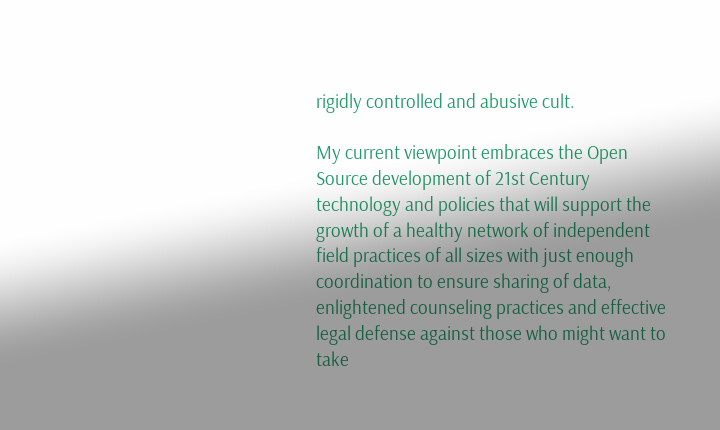rigidly controlled and abusive cult.

My current viewpoint embraces the Open Source development of 21st Century technology and policies that will support the growth of a healthy network of independent field practices of all sizes with just enough coordination to ensure sharing of data, enlightened counseling practices and effective legal defense against those who might want to take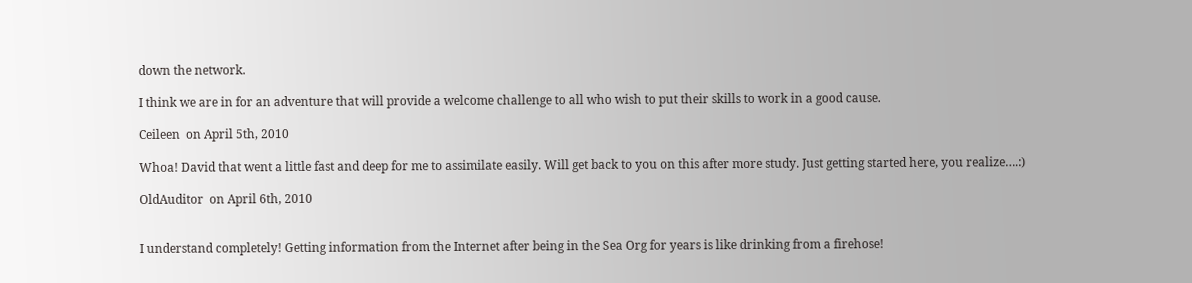down the network.

I think we are in for an adventure that will provide a welcome challenge to all who wish to put their skills to work in a good cause.

Ceileen  on April 5th, 2010

Whoa! David that went a little fast and deep for me to assimilate easily. Will get back to you on this after more study. Just getting started here, you realize….:)

OldAuditor  on April 6th, 2010


I understand completely! Getting information from the Internet after being in the Sea Org for years is like drinking from a firehose!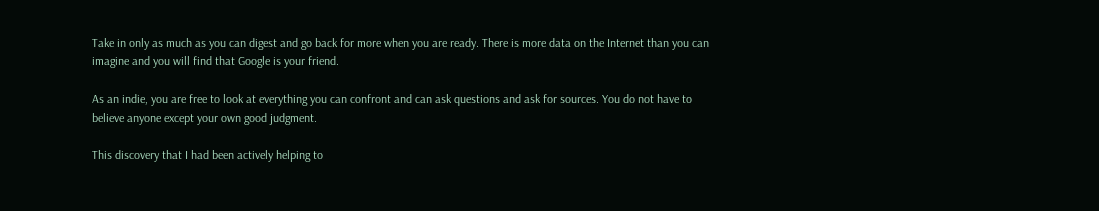Take in only as much as you can digest and go back for more when you are ready. There is more data on the Internet than you can imagine and you will find that Google is your friend.

As an indie, you are free to look at everything you can confront and can ask questions and ask for sources. You do not have to believe anyone except your own good judgment.

This discovery that I had been actively helping to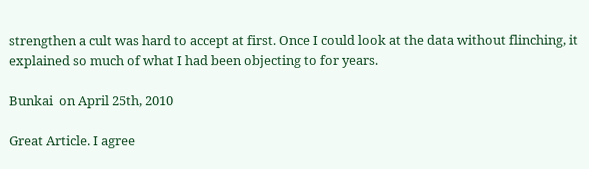strengthen a cult was hard to accept at first. Once I could look at the data without flinching, it explained so much of what I had been objecting to for years.

Bunkai  on April 25th, 2010

Great Article. I agree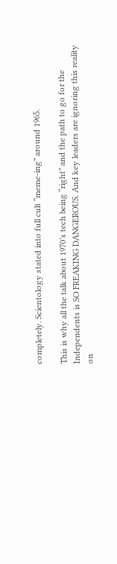completely. Scientology stated into full cult “meme-ing” around 1965.

This is why all the talk about 1970’s tech being “right” and the path to go for the Independents is SO FREAKING DANGEROUS. And key leaders are ignoring this reality on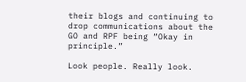their blogs and continuing to drop communications about the GO and RPF being “Okay in principle.”

Look people. Really look.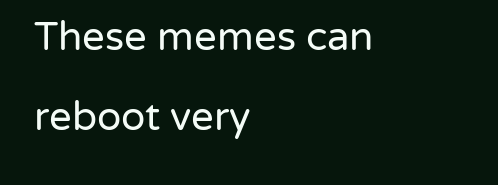These memes can reboot very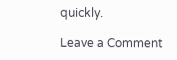quickly.

Leave a Comment